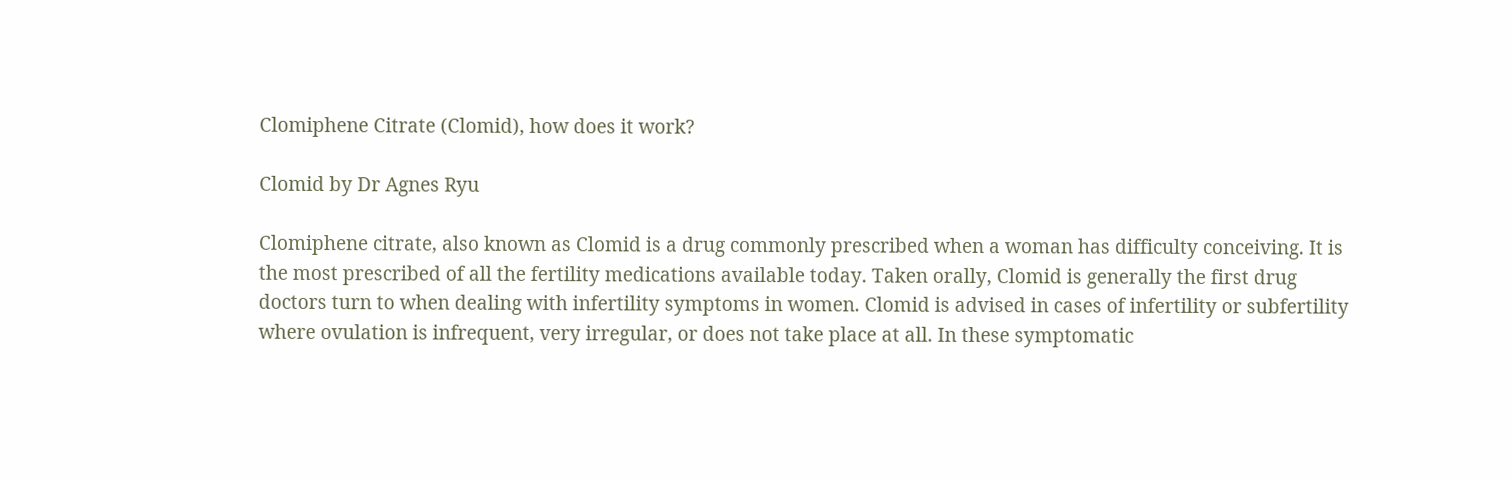Clomiphene Citrate (Clomid), how does it work?

Clomid by Dr Agnes Ryu

Clomiphene citrate, also known as Clomid is a drug commonly prescribed when a woman has difficulty conceiving. It is the most prescribed of all the fertility medications available today. Taken orally, Clomid is generally the first drug doctors turn to when dealing with infertility symptoms in women. Clomid is advised in cases of infertility or subfertility where ovulation is infrequent, very irregular, or does not take place at all. In these symptomatic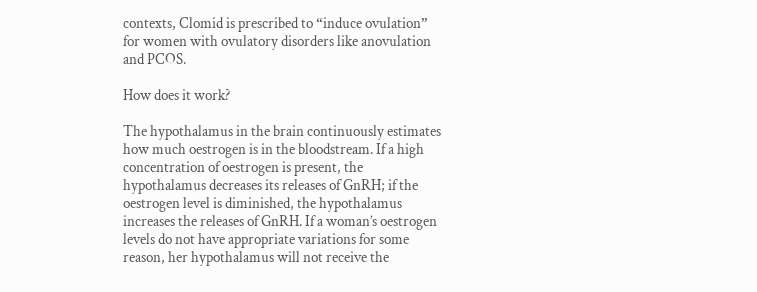contexts, Clomid is prescribed to “induce ovulation” for women with ovulatory disorders like anovulation and PCOS.

How does it work?

The hypothalamus in the brain continuously estimates how much oestrogen is in the bloodstream. If a high concentration of oestrogen is present, the hypothalamus decreases its releases of GnRH; if the oestrogen level is diminished, the hypothalamus increases the releases of GnRH. If a woman’s oestrogen levels do not have appropriate variations for some reason, her hypothalamus will not receive the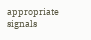appropriate signals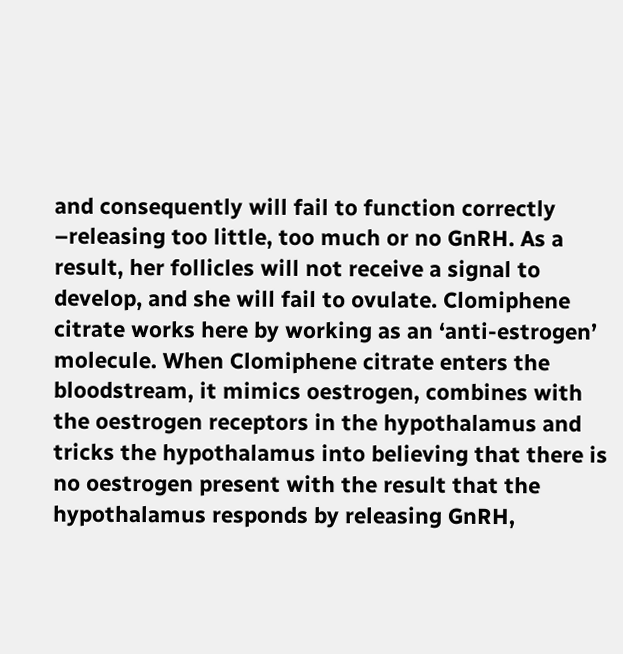and consequently will fail to function correctly –releasing too little, too much or no GnRH. As a result, her follicles will not receive a signal to develop, and she will fail to ovulate. Clomiphene citrate works here by working as an ‘anti-estrogen’ molecule. When Clomiphene citrate enters the bloodstream, it mimics oestrogen, combines with the oestrogen receptors in the hypothalamus and tricks the hypothalamus into believing that there is no oestrogen present with the result that the hypothalamus responds by releasing GnRH,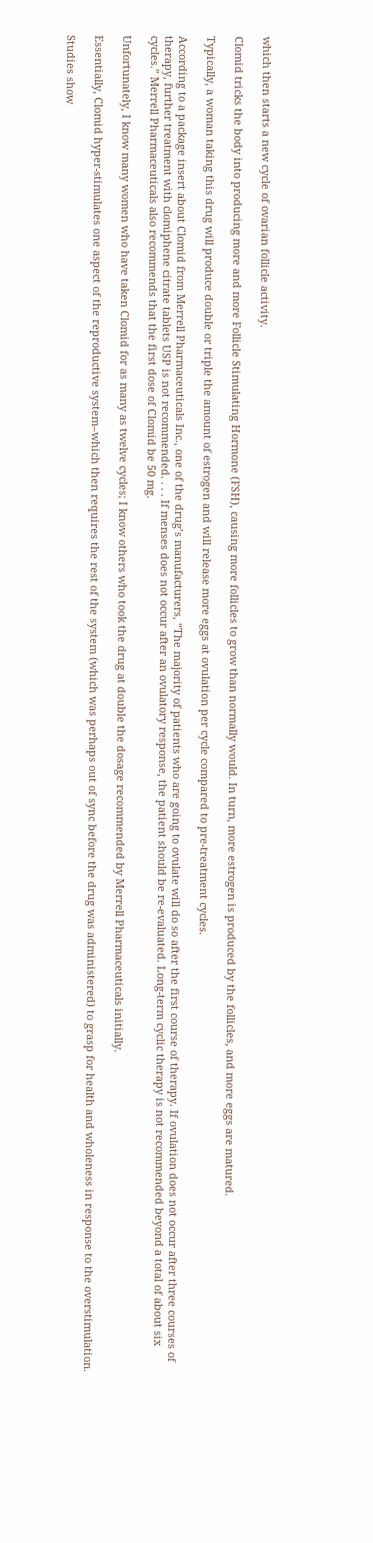which then starts a new cycle of ovarian follicle activity.

Clomid tricks the body into producing more and more Follicle Stimulating Hormone (FSH), causing more follicles to grow than normally would. In turn, more estrogen is produced by the follicles, and more eggs are matured.

Typically, a woman taking this drug will produce double or triple the amount of estrogen and will release more eggs at ovulation per cycle compared to pre-treatment cycles.

According to a package insert about Clomid from Merrell Pharmaceuticals Inc., one of the drug’s manufacturers, “The majority of patients who are going to ovulate will do so after the first course of therapy. If ovulation does not occur after three courses of therapy, further treatment with clomiphene citrate tablets USP is not recommended. . . . If menses does not occur after an ovulatory response, the patient should be re-evaluated. Long-term cyclic therapy is not recommended beyond a total of about six cycles.” Merrell Pharmaceuticals also recommends that the first dose of Clomid be 50 mg.

Unfortunately, I know many women who have taken Clomid for as many as twelve cycles; I know others who took the drug at double the dosage recommended by Merrell Pharmaceuticals initially.

Essentially, Clomid hyper-stimulates one aspect of the reproductive system–which then requires the rest of the system (which was perhaps out of sync before the drug was administered) to grasp for health and wholeness in response to the overstimulation.

Studies show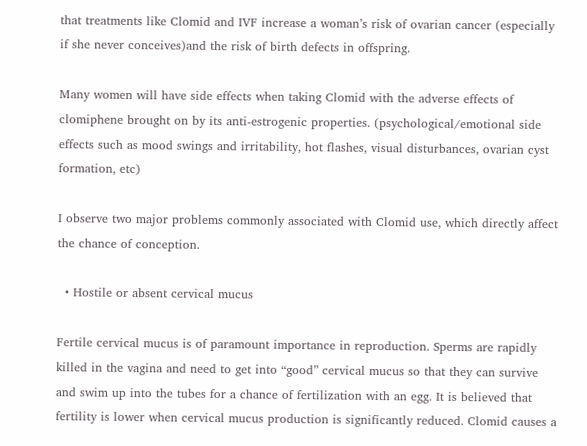that treatments like Clomid and IVF increase a woman’s risk of ovarian cancer (especially if she never conceives)and the risk of birth defects in offspring.

Many women will have side effects when taking Clomid with the adverse effects of clomiphene brought on by its anti-estrogenic properties. (psychological/emotional side effects such as mood swings and irritability, hot flashes, visual disturbances, ovarian cyst formation, etc)

I observe two major problems commonly associated with Clomid use, which directly affect the chance of conception.

  • Hostile or absent cervical mucus

Fertile cervical mucus is of paramount importance in reproduction. Sperms are rapidly killed in the vagina and need to get into “good” cervical mucus so that they can survive and swim up into the tubes for a chance of fertilization with an egg. It is believed that fertility is lower when cervical mucus production is significantly reduced. Clomid causes a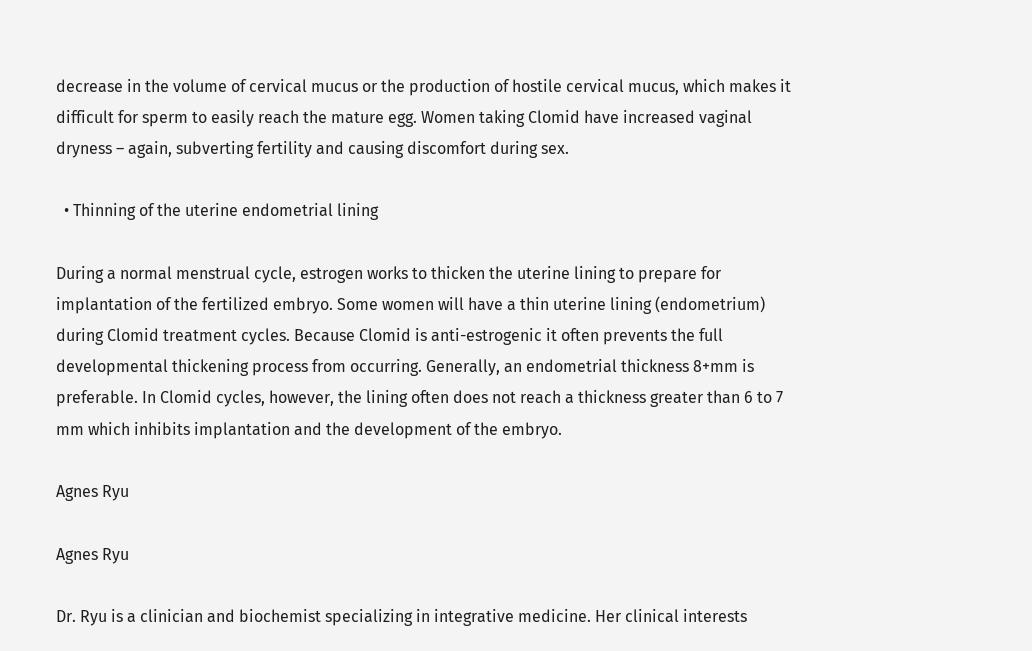decrease in the volume of cervical mucus or the production of hostile cervical mucus, which makes it difficult for sperm to easily reach the mature egg. Women taking Clomid have increased vaginal dryness – again, subverting fertility and causing discomfort during sex.

  • Thinning of the uterine endometrial lining

During a normal menstrual cycle, estrogen works to thicken the uterine lining to prepare for implantation of the fertilized embryo. Some women will have a thin uterine lining (endometrium) during Clomid treatment cycles. Because Clomid is anti-estrogenic it often prevents the full developmental thickening process from occurring. Generally, an endometrial thickness 8+mm is preferable. In Clomid cycles, however, the lining often does not reach a thickness greater than 6 to 7 mm which inhibits implantation and the development of the embryo.

Agnes Ryu

Agnes Ryu

Dr. Ryu is a clinician and biochemist specializing in integrative medicine. Her clinical interests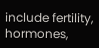include fertility, hormones,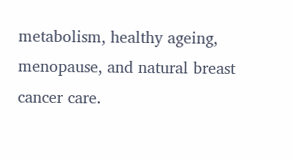metabolism, healthy ageing, menopause, and natural breast cancer care.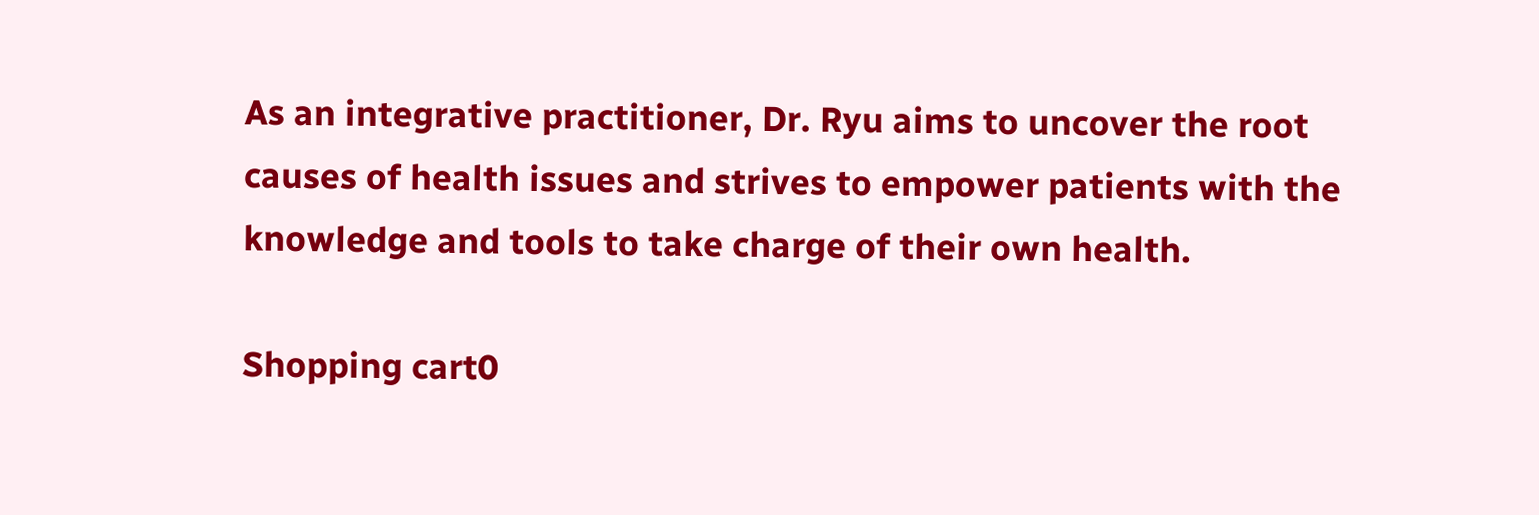As an integrative practitioner, Dr. Ryu aims to uncover the root causes of health issues and strives to empower patients with the knowledge and tools to take charge of their own health.

Shopping cart0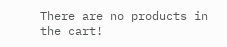There are no products in the cart!